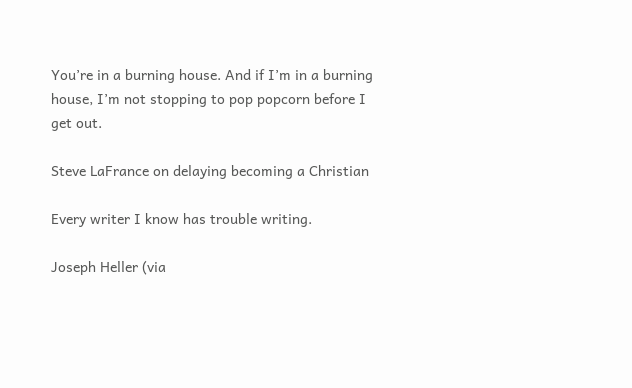You’re in a burning house. And if I’m in a burning house, I’m not stopping to pop popcorn before I get out.

Steve LaFrance on delaying becoming a Christian

Every writer I know has trouble writing.

Joseph Heller (via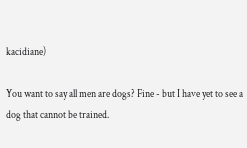kacidiane)

You want to say all men are dogs? Fine - but I have yet to see a dog that cannot be trained.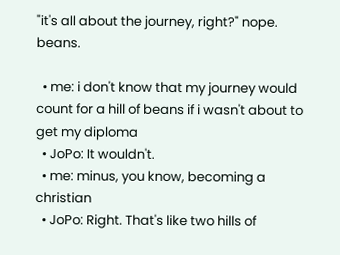"it's all about the journey, right?" nope. beans.

  • me: i don't know that my journey would count for a hill of beans if i wasn't about to get my diploma
  • JoPo: It wouldn't.
  • me: minus, you know, becoming a christian
  • JoPo: Right. That's like two hills of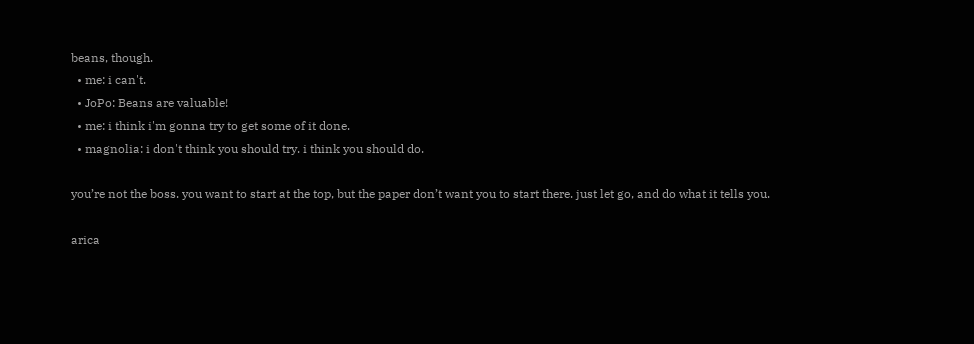beans, though.
  • me: i can't.
  • JoPo: Beans are valuable!
  • me: i think i'm gonna try to get some of it done.
  • magnolia: i don't think you should try. i think you should do.

you’re not the boss. you want to start at the top, but the paper don’t want you to start there. just let go, and do what it tells you.

arica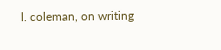l. coleman, on writing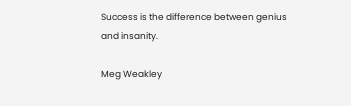Success is the difference between genius and insanity.

Meg Weakley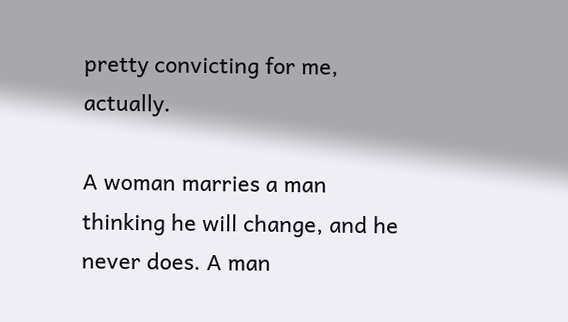pretty convicting for me, actually.

A woman marries a man thinking he will change, and he never does. A man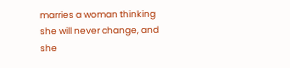marries a woman thinking she will never change, and she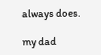always does.

my dad